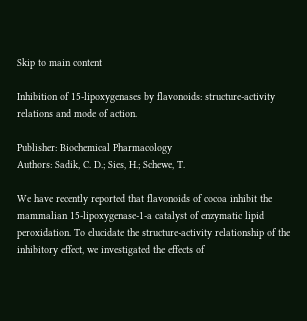Skip to main content

Inhibition of 15-lipoxygenases by flavonoids: structure-activity relations and mode of action.

Publisher: Biochemical Pharmacology
Authors: Sadik, C. D.; Sies, H.; Schewe, T.

We have recently reported that flavonoids of cocoa inhibit the mammalian 15-lipoxygenase-1-a catalyst of enzymatic lipid peroxidation. To elucidate the structure-activity relationship of the inhibitory effect, we investigated the effects of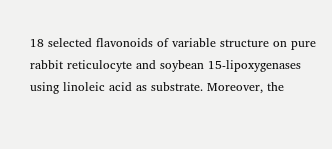18 selected flavonoids of variable structure on pure rabbit reticulocyte and soybean 15-lipoxygenases using linoleic acid as substrate. Moreover, the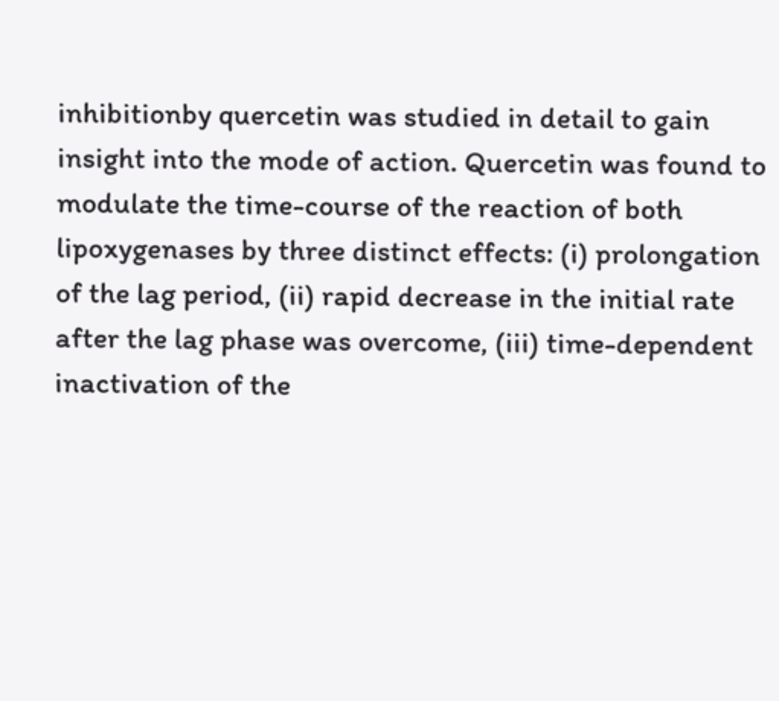inhibitionby quercetin was studied in detail to gain insight into the mode of action. Quercetin was found to modulate the time-course of the reaction of both lipoxygenases by three distinct effects: (i) prolongation of the lag period, (ii) rapid decrease in the initial rate after the lag phase was overcome, (iii) time-dependent inactivation of the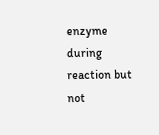enzyme during reaction but not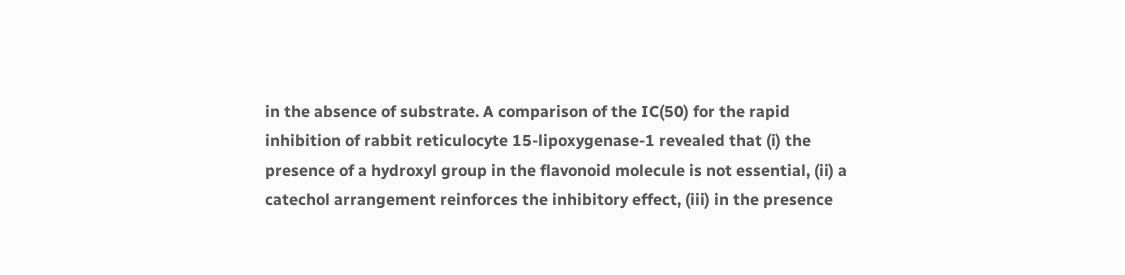in the absence of substrate. A comparison of the IC(50) for the rapid inhibition of rabbit reticulocyte 15-lipoxygenase-1 revealed that (i) the presence of a hydroxyl group in the flavonoid molecule is not essential, (ii) a catechol arrangement reinforces the inhibitory effect, (iii) in the presence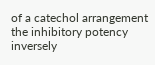of a catechol arrangement the inhibitory potency inversely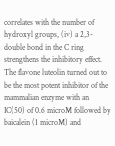correlates with the number of hydroxyl groups, (iv) a 2,3-double bond in the C ring strengthens the inhibitory effect. The flavone luteolin turned out to be the most potent inhibitor of the mammalian enzyme with an IC(50) of 0.6 microM followed by baicalein (1 microM) and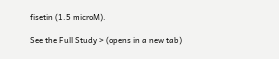fisetin (1.5 microM).

See the Full Study > (opens in a new tab)